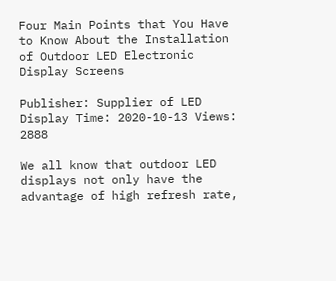Four Main Points that You Have to Know About the Installation of Outdoor LED Electronic Display Screens

Publisher: Supplier of LED Display Time: 2020-10-13 Views: 2888

We all know that outdoor LED displays not only have the advantage of high refresh rate,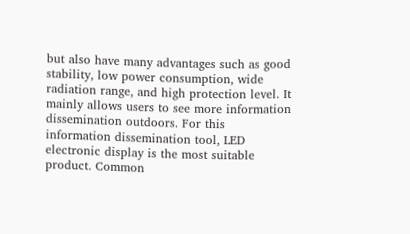but also have many advantages such as good stability, low power consumption, wide radiation range, and high protection level. It mainly allows users to see more information dissemination outdoors. For this information dissemination tool, LED electronic display is the most suitable product. Common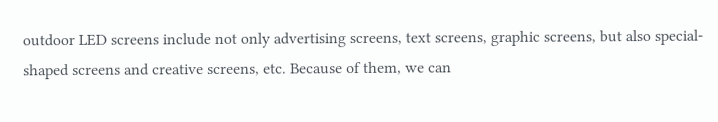outdoor LED screens include not only advertising screens, text screens, graphic screens, but also special-shaped screens and creative screens, etc. Because of them, we can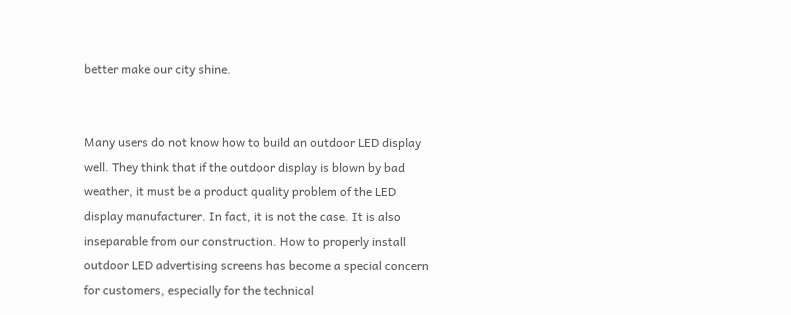better make our city shine.


Many users do not know how to build an outdoor LED display well. They think that if the outdoor display is blown by bad weather, it must be a product quality problem of the LED display manufacturer. In fact, it is not the case. It is also inseparable from our construction. How to properly install outdoor LED advertising screens has become a special concern for customers, especially for the technical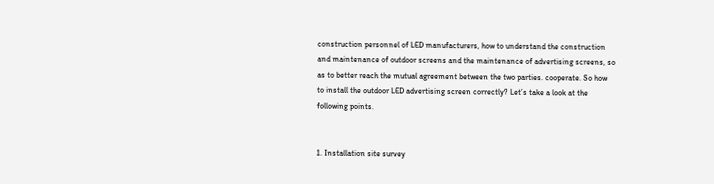construction personnel of LED manufacturers, how to understand the construction and maintenance of outdoor screens and the maintenance of advertising screens, so as to better reach the mutual agreement between the two parties. cooperate. So how to install the outdoor LED advertising screen correctly? Let’s take a look at the following points.


1. Installation site survey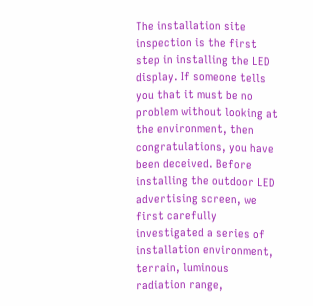The installation site inspection is the first step in installing the LED display. If someone tells you that it must be no problem without looking at the environment, then congratulations, you have been deceived. Before installing the outdoor LED advertising screen, we first carefully investigated a series of installation environment, terrain, luminous radiation range,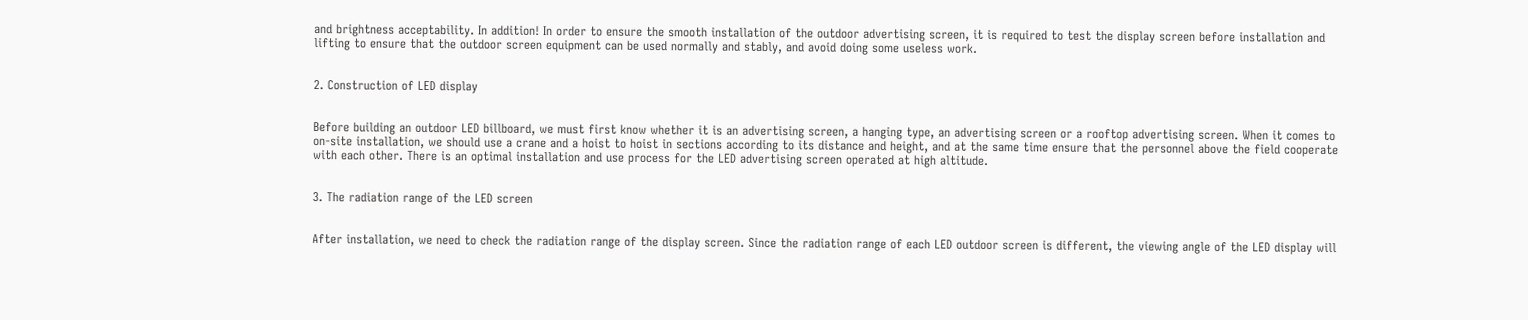and brightness acceptability. In addition! In order to ensure the smooth installation of the outdoor advertising screen, it is required to test the display screen before installation and lifting to ensure that the outdoor screen equipment can be used normally and stably, and avoid doing some useless work.


2. Construction of LED display


Before building an outdoor LED billboard, we must first know whether it is an advertising screen, a hanging type, an advertising screen or a rooftop advertising screen. When it comes to on-site installation, we should use a crane and a hoist to hoist in sections according to its distance and height, and at the same time ensure that the personnel above the field cooperate with each other. There is an optimal installation and use process for the LED advertising screen operated at high altitude.


3. The radiation range of the LED screen


After installation, we need to check the radiation range of the display screen. Since the radiation range of each LED outdoor screen is different, the viewing angle of the LED display will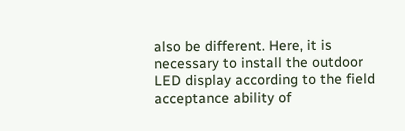also be different. Here, it is necessary to install the outdoor LED display according to the field acceptance ability of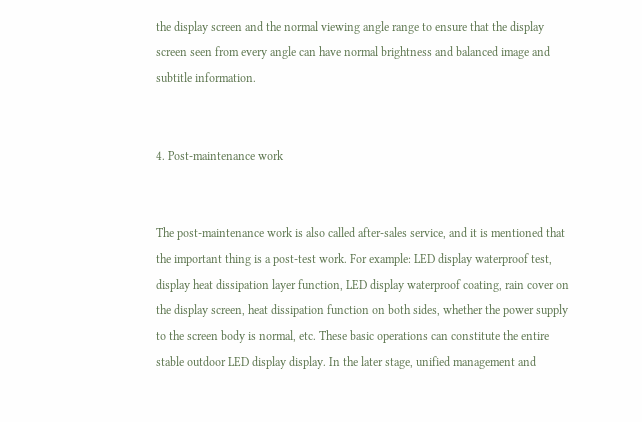the display screen and the normal viewing angle range to ensure that the display screen seen from every angle can have normal brightness and balanced image and subtitle information.


4. Post-maintenance work


The post-maintenance work is also called after-sales service, and it is mentioned that the important thing is a post-test work. For example: LED display waterproof test, display heat dissipation layer function, LED display waterproof coating, rain cover on the display screen, heat dissipation function on both sides, whether the power supply to the screen body is normal, etc. These basic operations can constitute the entire stable outdoor LED display display. In the later stage, unified management and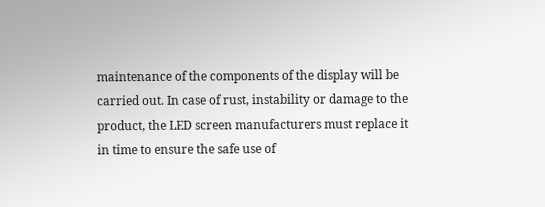maintenance of the components of the display will be carried out. In case of rust, instability or damage to the product, the LED screen manufacturers must replace it in time to ensure the safe use of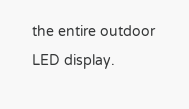the entire outdoor LED display.